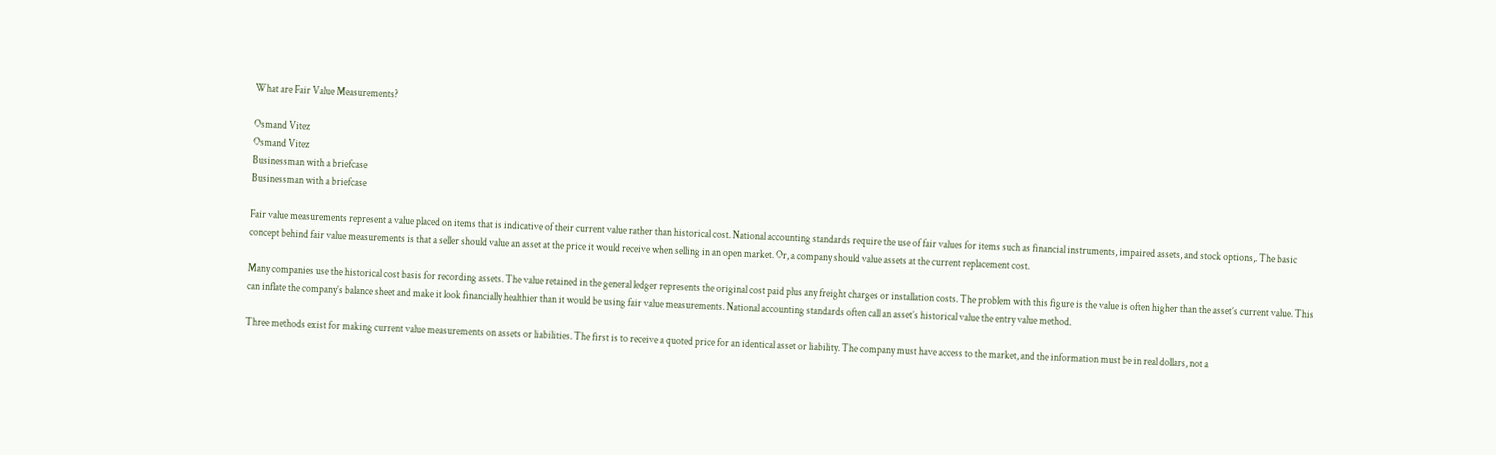What are Fair Value Measurements?

Osmand Vitez
Osmand Vitez
Businessman with a briefcase
Businessman with a briefcase

Fair value measurements represent a value placed on items that is indicative of their current value rather than historical cost. National accounting standards require the use of fair values for items such as financial instruments, impaired assets, and stock options,. The basic concept behind fair value measurements is that a seller should value an asset at the price it would receive when selling in an open market. Or, a company should value assets at the current replacement cost.

Many companies use the historical cost basis for recording assets. The value retained in the general ledger represents the original cost paid plus any freight charges or installation costs. The problem with this figure is the value is often higher than the asset’s current value. This can inflate the company’s balance sheet and make it look financially healthier than it would be using fair value measurements. National accounting standards often call an asset’s historical value the entry value method.

Three methods exist for making current value measurements on assets or liabilities. The first is to receive a quoted price for an identical asset or liability. The company must have access to the market, and the information must be in real dollars, not a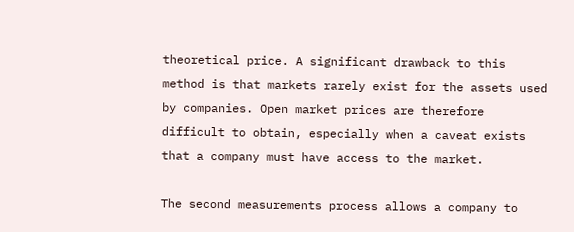theoretical price. A significant drawback to this method is that markets rarely exist for the assets used by companies. Open market prices are therefore difficult to obtain, especially when a caveat exists that a company must have access to the market.

The second measurements process allows a company to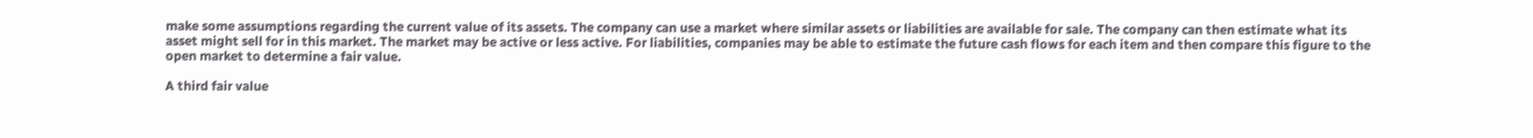make some assumptions regarding the current value of its assets. The company can use a market where similar assets or liabilities are available for sale. The company can then estimate what its asset might sell for in this market. The market may be active or less active. For liabilities, companies may be able to estimate the future cash flows for each item and then compare this figure to the open market to determine a fair value.

A third fair value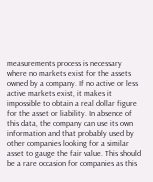measurements process is necessary where no markets exist for the assets owned by a company. If no active or less active markets exist, it makes it impossible to obtain a real dollar figure for the asset or liability. In absence of this data, the company can use its own information and that probably used by other companies looking for a similar asset to gauge the fair value. This should be a rare occasion for companies as this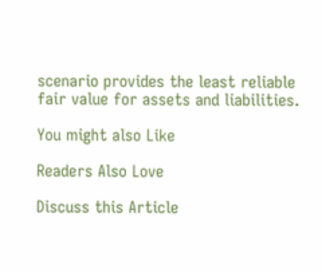scenario provides the least reliable fair value for assets and liabilities.

You might also Like

Readers Also Love

Discuss this Article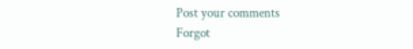Post your comments
Forgot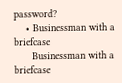password?
    • Businessman with a briefcase
      Businessman with a briefcase